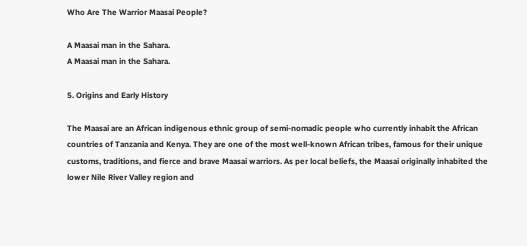Who Are The Warrior Maasai People?

A Maasai man in the Sahara.
A Maasai man in the Sahara.

5. Origins and Early History

The Maasai are an African indigenous ethnic group of semi-nomadic people who currently inhabit the African countries of Tanzania and Kenya. They are one of the most well-known African tribes, famous for their unique customs, traditions, and fierce and brave Maasai warriors. As per local beliefs, the Maasai originally inhabited the lower Nile River Valley region and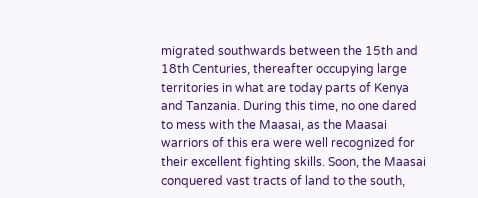migrated southwards between the 15th and 18th Centuries, thereafter occupying large territories in what are today parts of Kenya and Tanzania. During this time, no one dared to mess with the Maasai, as the Maasai warriors of this era were well recognized for their excellent fighting skills. Soon, the Maasai conquered vast tracts of land to the south,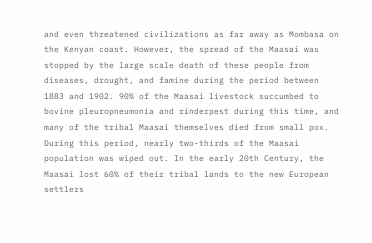and even threatened civilizations as far away as Mombasa on the Kenyan coast. However, the spread of the Maasai was stopped by the large scale death of these people from diseases, drought, and famine during the period between 1883 and 1902. 90% of the Maasai livestock succumbed to bovine pleuropneumonia and rinderpest during this time, and many of the tribal Maasai themselves died from small pox. During this period, nearly two-thirds of the Maasai population was wiped out. In the early 20th Century, the Maasai lost 60% of their tribal lands to the new European settlers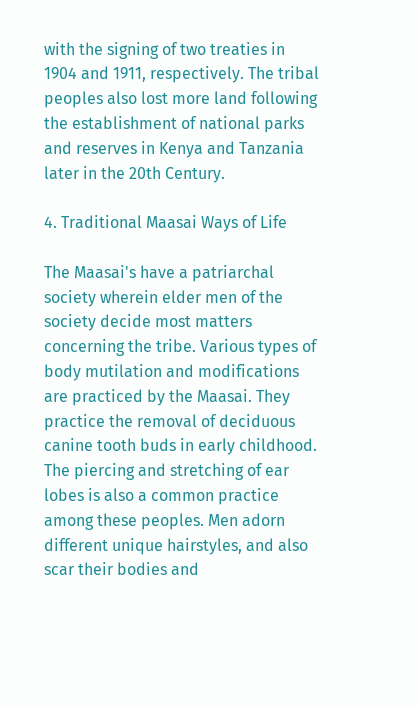with the signing of two treaties in 1904 and 1911, respectively. The tribal peoples also lost more land following the establishment of national parks and reserves in Kenya and Tanzania later in the 20th Century.

4. Traditional Maasai Ways of Life

The Maasai's have a patriarchal society wherein elder men of the society decide most matters concerning the tribe. Various types of body mutilation and modifications are practiced by the Maasai. They practice the removal of deciduous canine tooth buds in early childhood. The piercing and stretching of ear lobes is also a common practice among these peoples. Men adorn different unique hairstyles, and also scar their bodies and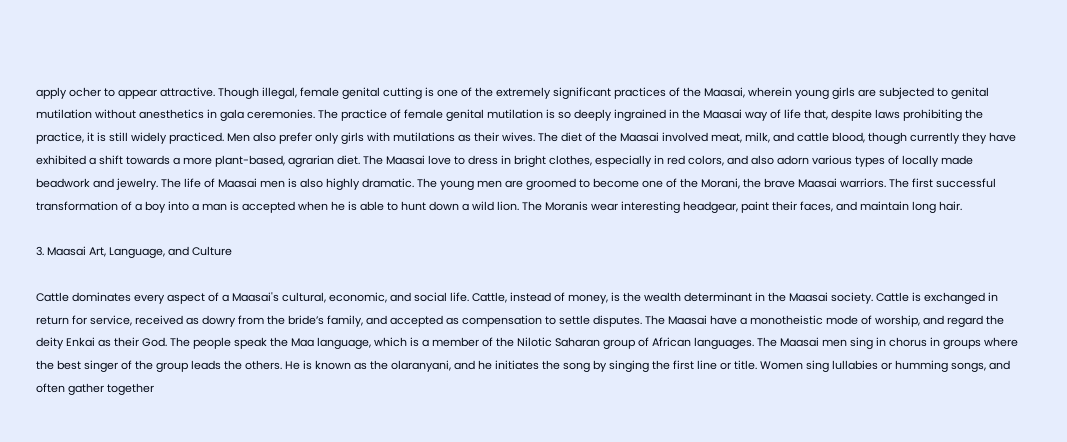apply ocher to appear attractive. Though illegal, female genital cutting is one of the extremely significant practices of the Maasai, wherein young girls are subjected to genital mutilation without anesthetics in gala ceremonies. The practice of female genital mutilation is so deeply ingrained in the Maasai way of life that, despite laws prohibiting the practice, it is still widely practiced. Men also prefer only girls with mutilations as their wives. The diet of the Maasai involved meat, milk, and cattle blood, though currently they have exhibited a shift towards a more plant-based, agrarian diet. The Maasai love to dress in bright clothes, especially in red colors, and also adorn various types of locally made beadwork and jewelry. The life of Maasai men is also highly dramatic. The young men are groomed to become one of the Morani, the brave Maasai warriors. The first successful transformation of a boy into a man is accepted when he is able to hunt down a wild lion. The Moranis wear interesting headgear, paint their faces, and maintain long hair.

3. Maasai Art, Language, and Culture

Cattle dominates every aspect of a Maasai's cultural, economic, and social life. Cattle, instead of money, is the wealth determinant in the Maasai society. Cattle is exchanged in return for service, received as dowry from the bride’s family, and accepted as compensation to settle disputes. The Maasai have a monotheistic mode of worship, and regard the deity Enkai as their God. The people speak the Maa language, which is a member of the Nilotic Saharan group of African languages. The Maasai men sing in chorus in groups where the best singer of the group leads the others. He is known as the olaranyani, and he initiates the song by singing the first line or title. Women sing lullabies or humming songs, and often gather together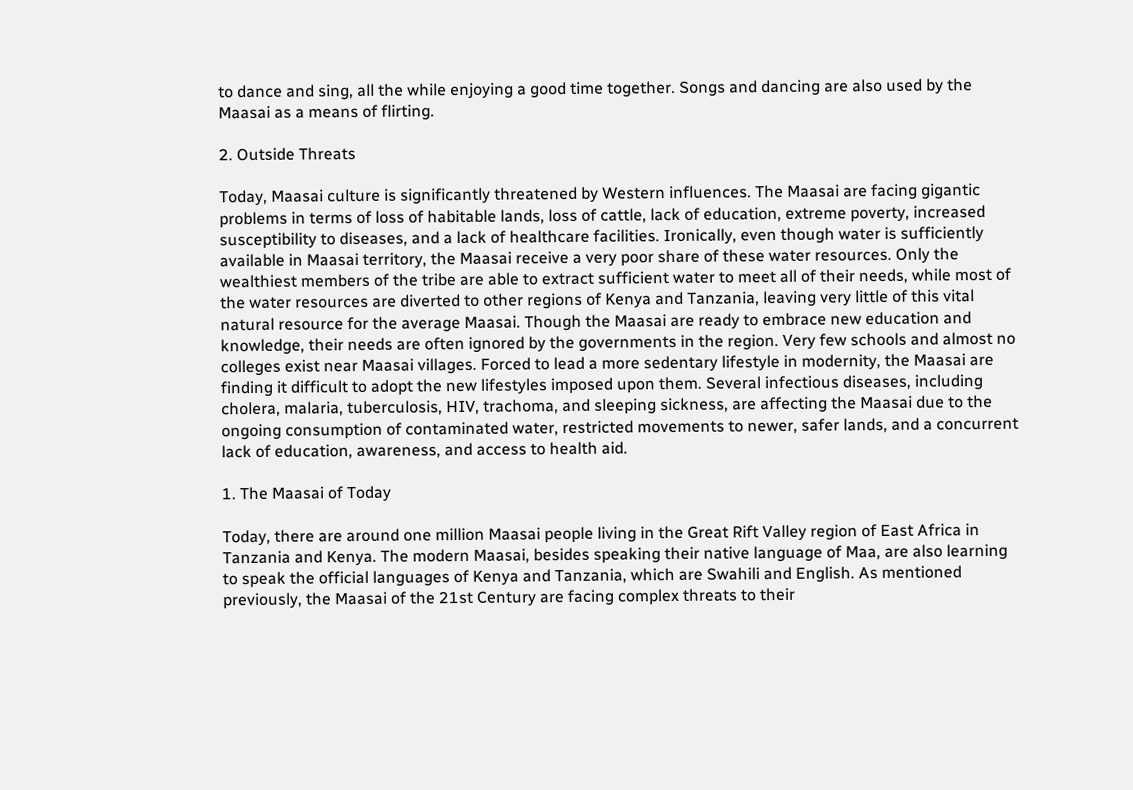to dance and sing, all the while enjoying a good time together. Songs and dancing are also used by the Maasai as a means of flirting.

2. Outside Threats

Today, Maasai culture is significantly threatened by Western influences. The Maasai are facing gigantic problems in terms of loss of habitable lands, loss of cattle, lack of education, extreme poverty, increased susceptibility to diseases, and a lack of healthcare facilities. Ironically, even though water is sufficiently available in Maasai territory, the Maasai receive a very poor share of these water resources. Only the wealthiest members of the tribe are able to extract sufficient water to meet all of their needs, while most of the water resources are diverted to other regions of Kenya and Tanzania, leaving very little of this vital natural resource for the average Maasai. Though the Maasai are ready to embrace new education and knowledge, their needs are often ignored by the governments in the region. Very few schools and almost no colleges exist near Maasai villages. Forced to lead a more sedentary lifestyle in modernity, the Maasai are finding it difficult to adopt the new lifestyles imposed upon them. Several infectious diseases, including cholera, malaria, tuberculosis, HIV, trachoma, and sleeping sickness, are affecting the Maasai due to the ongoing consumption of contaminated water, restricted movements to newer, safer lands, and a concurrent lack of education, awareness, and access to health aid.

1. The Maasai of Today

Today, there are around one million Maasai people living in the Great Rift Valley region of East Africa in Tanzania and Kenya. The modern Maasai, besides speaking their native language of Maa, are also learning to speak the official languages of Kenya and Tanzania, which are Swahili and English. As mentioned previously, the Maasai of the 21st Century are facing complex threats to their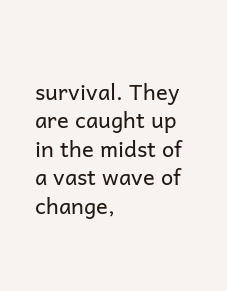survival. They are caught up in the midst of a vast wave of change,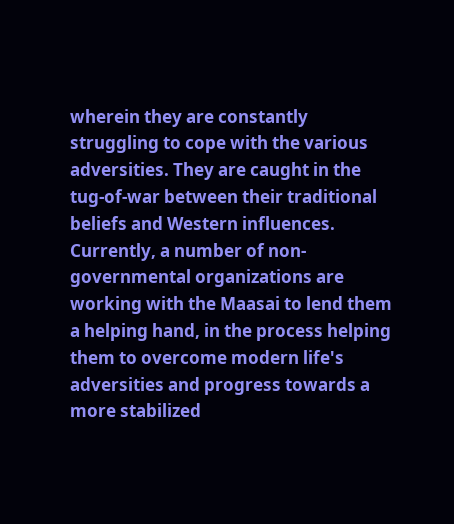wherein they are constantly struggling to cope with the various adversities. They are caught in the tug-of-war between their traditional beliefs and Western influences. Currently, a number of non-governmental organizations are working with the Maasai to lend them a helping hand, in the process helping them to overcome modern life's adversities and progress towards a more stabilized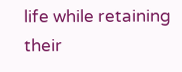life while retaining their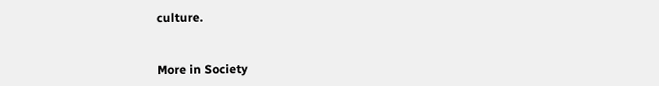culture.


More in Society